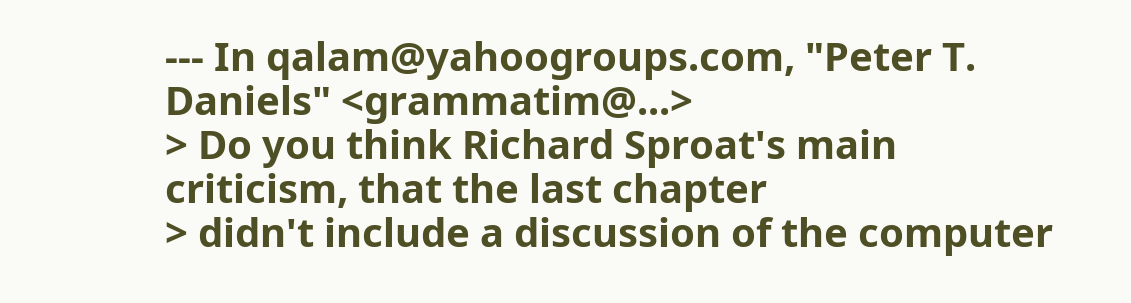--- In qalam@yahoogroups.com, "Peter T. Daniels" <grammatim@...>
> Do you think Richard Sproat's main criticism, that the last chapter
> didn't include a discussion of the computer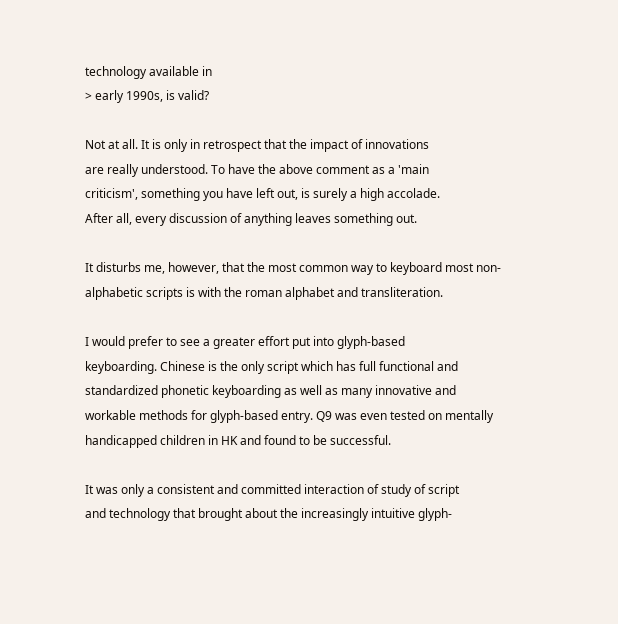technology available in
> early 1990s, is valid?

Not at all. It is only in retrospect that the impact of innovations
are really understood. To have the above comment as a 'main
criticism', something you have left out, is surely a high accolade.
After all, every discussion of anything leaves something out.

It disturbs me, however, that the most common way to keyboard most non-
alphabetic scripts is with the roman alphabet and transliteration.

I would prefer to see a greater effort put into glyph-based
keyboarding. Chinese is the only script which has full functional and
standardized phonetic keyboarding as well as many innovative and
workable methods for glyph-based entry. Q9 was even tested on mentally
handicapped children in HK and found to be successful.

It was only a consistent and committed interaction of study of script
and technology that brought about the increasingly intuitive glyph-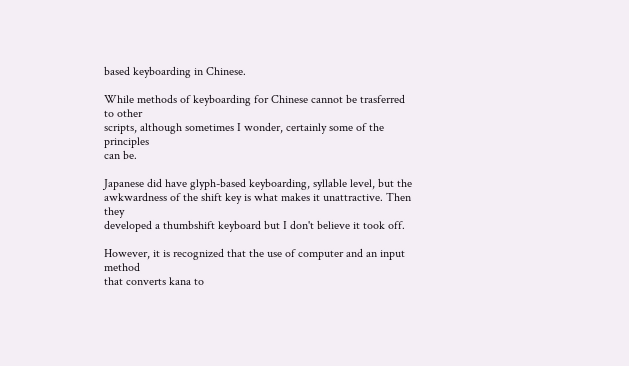based keyboarding in Chinese.

While methods of keyboarding for Chinese cannot be trasferred to other
scripts, although sometimes I wonder, certainly some of the principles
can be.

Japanese did have glyph-based keyboarding, syllable level, but the
awkwardness of the shift key is what makes it unattractive. Then they
developed a thumbshift keyboard but I don't believe it took off.

However, it is recognized that the use of computer and an input method
that converts kana to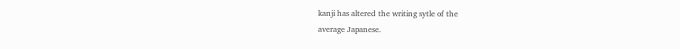kanji has altered the writing sytle of the
average Japanese.